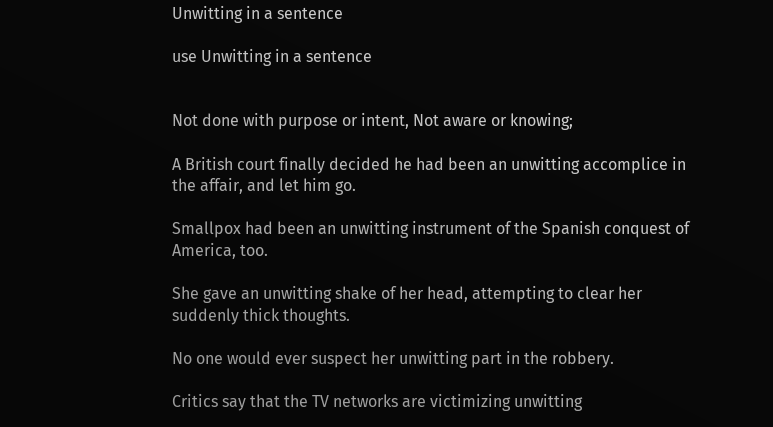Unwitting in a sentence

use Unwitting in a sentence


Not done with purpose or intent, Not aware or knowing;

A British court finally decided he had been an unwitting accomplice in the affair, and let him go.

Smallpox had been an unwitting instrument of the Spanish conquest of America, too.

She gave an unwitting shake of her head, attempting to clear her suddenly thick thoughts.

No one would ever suspect her unwitting part in the robbery.

Critics say that the TV networks are victimizing unwitting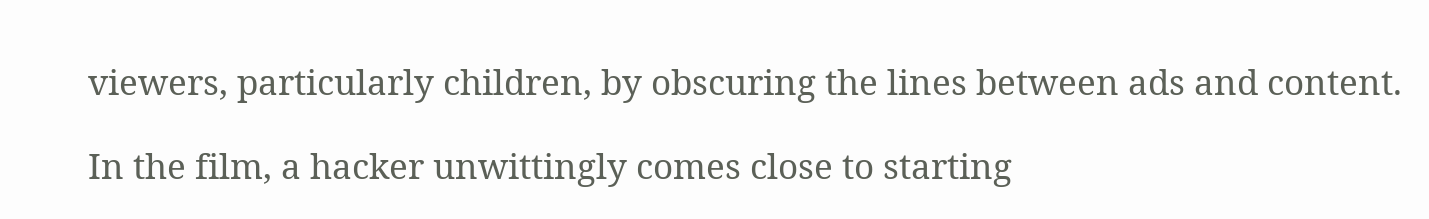viewers, particularly children, by obscuring the lines between ads and content.

In the film, a hacker unwittingly comes close to starting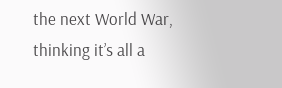the next World War, thinking it’s all a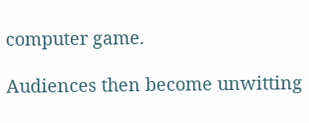computer game.

Audiences then become unwitting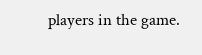players in the game.